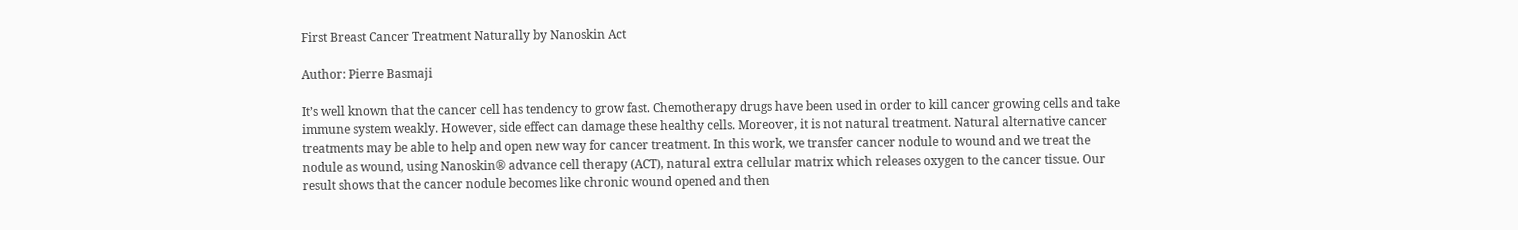First Breast Cancer Treatment Naturally by Nanoskin Act

Author: Pierre Basmaji

It’s well known that the cancer cell has tendency to grow fast. Chemotherapy drugs have been used in order to kill cancer growing cells and take immune system weakly. However, side effect can damage these healthy cells. Moreover, it is not natural treatment. Natural alternative cancer treatments may be able to help and open new way for cancer treatment. In this work, we transfer cancer nodule to wound and we treat the nodule as wound, using Nanoskin® advance cell therapy (ACT), natural extra cellular matrix which releases oxygen to the cancer tissue. Our result shows that the cancer nodule becomes like chronic wound opened and then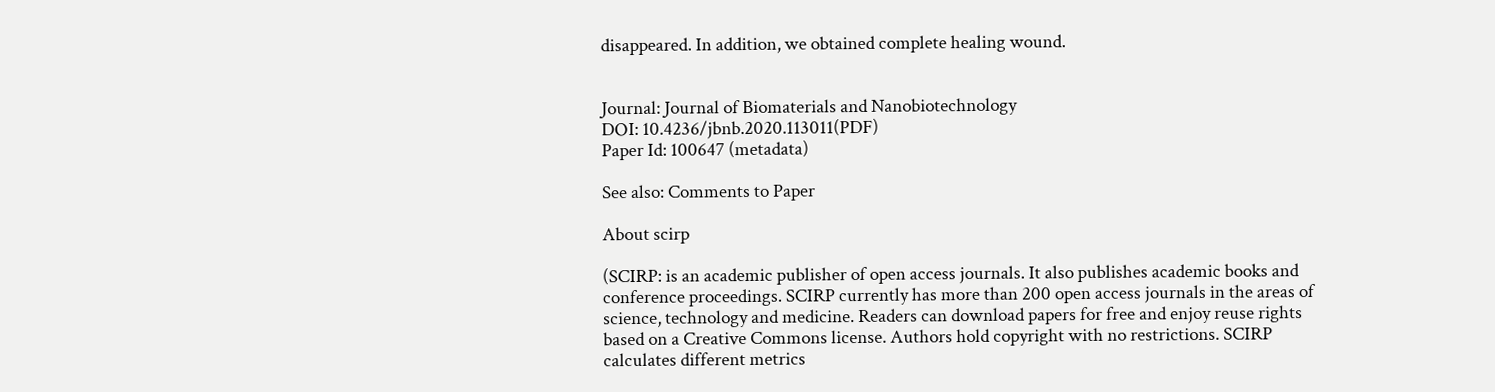disappeared. In addition, we obtained complete healing wound.


Journal: Journal of Biomaterials and Nanobiotechnology
DOI: 10.4236/jbnb.2020.113011(PDF)
Paper Id: 100647 (metadata)

See also: Comments to Paper

About scirp

(SCIRP: is an academic publisher of open access journals. It also publishes academic books and conference proceedings. SCIRP currently has more than 200 open access journals in the areas of science, technology and medicine. Readers can download papers for free and enjoy reuse rights based on a Creative Commons license. Authors hold copyright with no restrictions. SCIRP calculates different metrics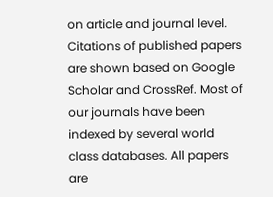on article and journal level. Citations of published papers are shown based on Google Scholar and CrossRef. Most of our journals have been indexed by several world class databases. All papers are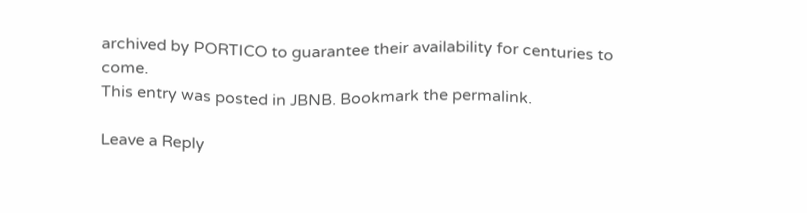archived by PORTICO to guarantee their availability for centuries to come.
This entry was posted in JBNB. Bookmark the permalink.

Leave a Reply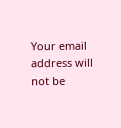Your email address will not be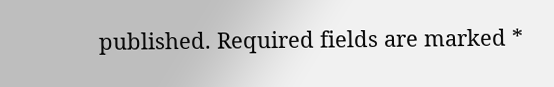published. Required fields are marked *